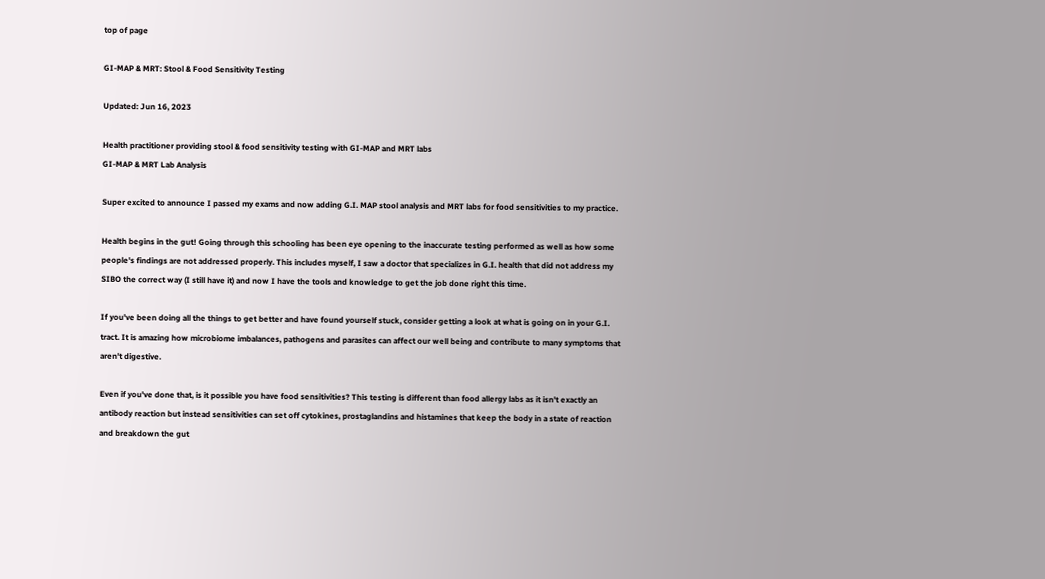top of page

GI-MAP & MRT: Stool & Food Sensitivity Testing

Updated: Jun 16, 2023

Health practitioner providing stool & food sensitivity testing with GI-MAP and MRT labs
GI-MAP & MRT Lab Analysis

Super excited to announce I passed my exams and now adding G.I. MAP stool analysis and MRT labs for food sensitivities to my practice.

Health begins in the gut! Going through this schooling has been eye opening to the inaccurate testing performed as well as how some people's findings are not addressed properly. This includes myself, I saw a doctor that specializes in G.I. health that did not address my SIBO the correct way (I still have it) and now I have the tools and knowledge to get the job done right this time.

If you've been doing all the things to get better and have found yourself stuck, consider getting a look at what is going on in your G.I. tract. It is amazing how microbiome imbalances, pathogens and parasites can affect our well being and contribute to many symptoms that aren't digestive.

Even if you've done that, is it possible you have food sensitivities? This testing is different than food allergy labs as it isn't exactly an antibody reaction but instead sensitivities can set off cytokines, prostaglandins and histamines that keep the body in a state of reaction and breakdown the gut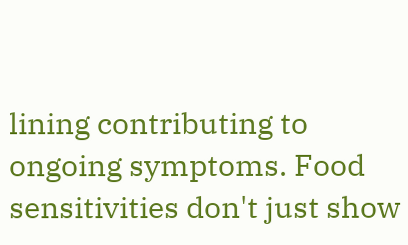lining contributing to ongoing symptoms. Food sensitivities don't just show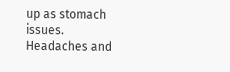up as stomach issues. Headaches and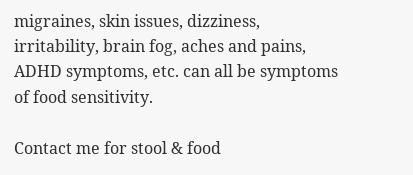migraines, skin issues, dizziness, irritability, brain fog, aches and pains, ADHD symptoms, etc. can all be symptoms of food sensitivity.

Contact me for stool & food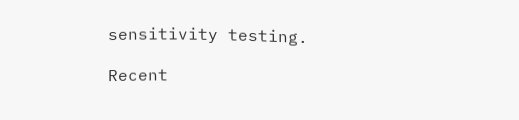sensitivity testing.

Recent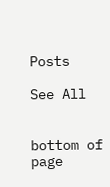Posts

See All


bottom of page